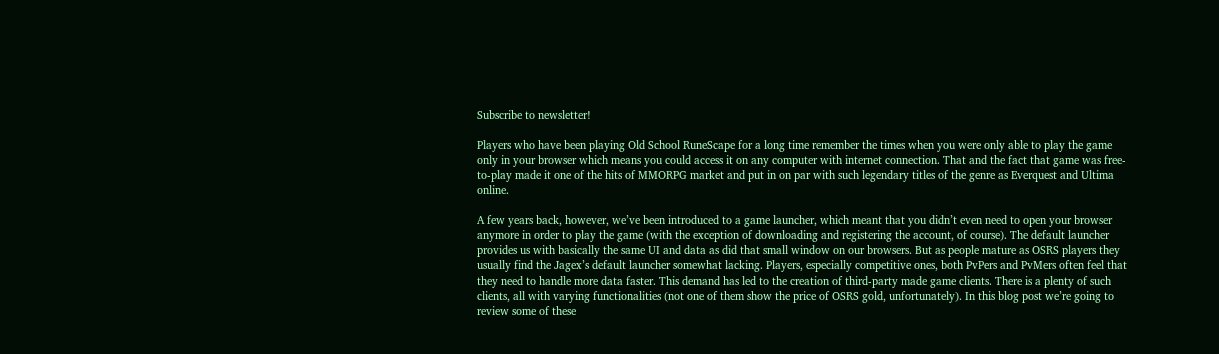Subscribe to newsletter!

Players who have been playing Old School RuneScape for a long time remember the times when you were only able to play the game only in your browser which means you could access it on any computer with internet connection. That and the fact that game was free-to-play made it one of the hits of MMORPG market and put in on par with such legendary titles of the genre as Everquest and Ultima online.

A few years back, however, we’ve been introduced to a game launcher, which meant that you didn’t even need to open your browser anymore in order to play the game (with the exception of downloading and registering the account, of course). The default launcher provides us with basically the same UI and data as did that small window on our browsers. But as people mature as OSRS players they usually find the Jagex’s default launcher somewhat lacking. Players, especially competitive ones, both PvPers and PvMers often feel that they need to handle more data faster. This demand has led to the creation of third-party made game clients. There is a plenty of such clients, all with varying functionalities (not one of them show the price of OSRS gold, unfortunately). In this blog post we’re going to review some of these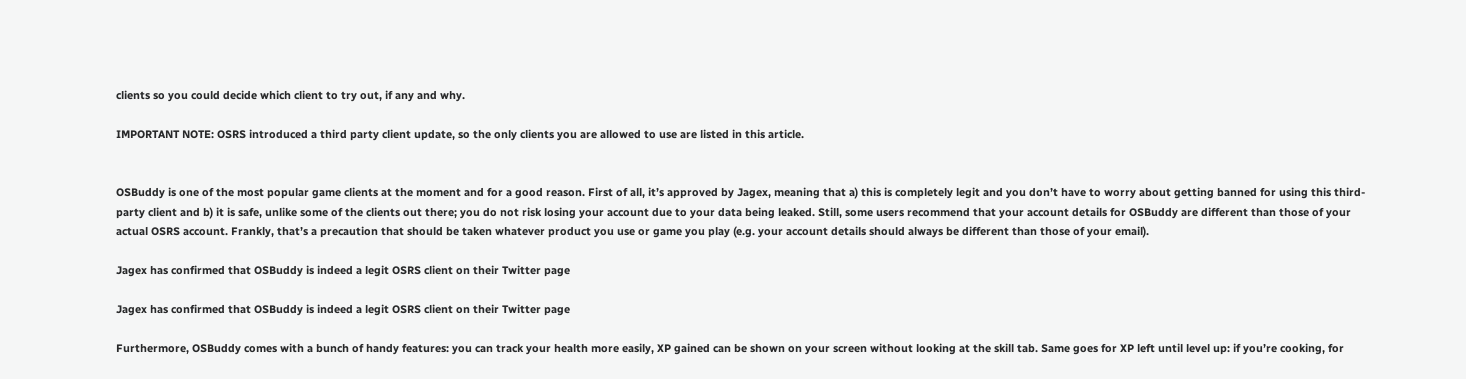clients so you could decide which client to try out, if any and why.

IMPORTANT NOTE: OSRS introduced a third party client update, so the only clients you are allowed to use are listed in this article.


OSBuddy is one of the most popular game clients at the moment and for a good reason. First of all, it’s approved by Jagex, meaning that a) this is completely legit and you don’t have to worry about getting banned for using this third-party client and b) it is safe, unlike some of the clients out there; you do not risk losing your account due to your data being leaked. Still, some users recommend that your account details for OSBuddy are different than those of your actual OSRS account. Frankly, that’s a precaution that should be taken whatever product you use or game you play (e.g. your account details should always be different than those of your email).

Jagex has confirmed that OSBuddy is indeed a legit OSRS client on their Twitter page

Jagex has confirmed that OSBuddy is indeed a legit OSRS client on their Twitter page

Furthermore, OSBuddy comes with a bunch of handy features: you can track your health more easily, XP gained can be shown on your screen without looking at the skill tab. Same goes for XP left until level up: if you’re cooking, for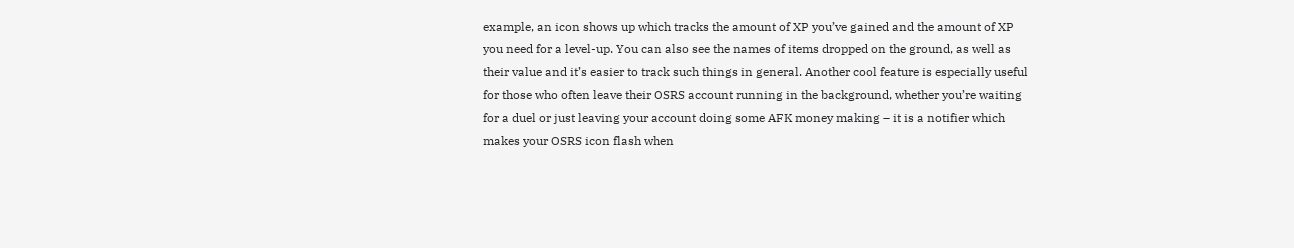example, an icon shows up which tracks the amount of XP you’ve gained and the amount of XP you need for a level-up. You can also see the names of items dropped on the ground, as well as their value and it’s easier to track such things in general. Another cool feature is especially useful for those who often leave their OSRS account running in the background, whether you’re waiting for a duel or just leaving your account doing some AFK money making – it is a notifier which makes your OSRS icon flash when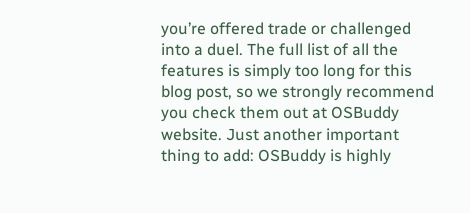you’re offered trade or challenged into a duel. The full list of all the features is simply too long for this blog post, so we strongly recommend you check them out at OSBuddy website. Just another important thing to add: OSBuddy is highly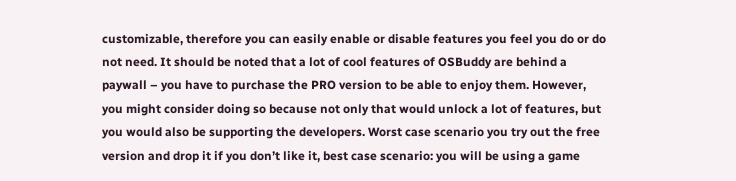customizable, therefore you can easily enable or disable features you feel you do or do not need. It should be noted that a lot of cool features of OSBuddy are behind a paywall – you have to purchase the PRO version to be able to enjoy them. However, you might consider doing so because not only that would unlock a lot of features, but you would also be supporting the developers. Worst case scenario you try out the free version and drop it if you don’t like it, best case scenario: you will be using a game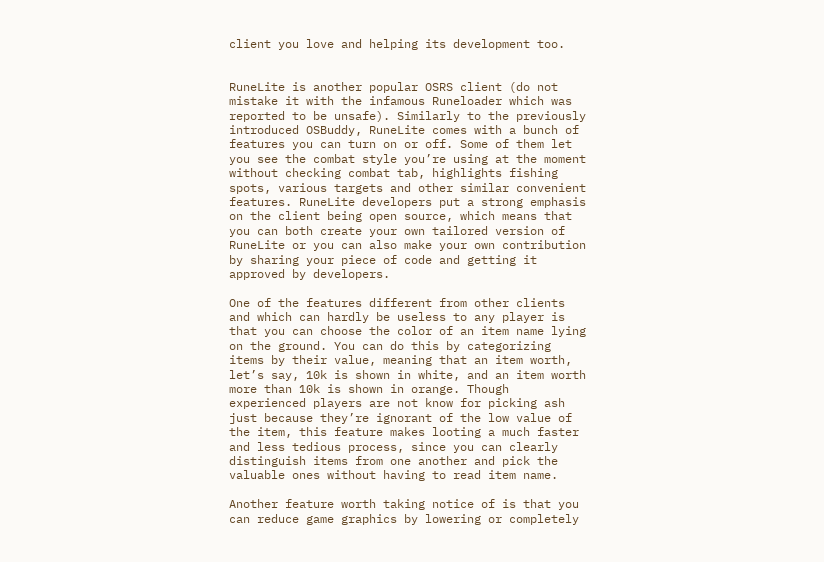client you love and helping its development too.


RuneLite is another popular OSRS client (do not mistake it with the infamous Runeloader which was reported to be unsafe). Similarly to the previously introduced OSBuddy, RuneLite comes with a bunch of features you can turn on or off. Some of them let you see the combat style you’re using at the moment without checking combat tab, highlights fishing spots, various targets and other similar convenient features. RuneLite developers put a strong emphasis on the client being open source, which means that you can both create your own tailored version of RuneLite or you can also make your own contribution by sharing your piece of code and getting it approved by developers.

One of the features different from other clients and which can hardly be useless to any player is that you can choose the color of an item name lying on the ground. You can do this by categorizing items by their value, meaning that an item worth, let’s say, 10k is shown in white, and an item worth more than 10k is shown in orange. Though experienced players are not know for picking ash just because they’re ignorant of the low value of the item, this feature makes looting a much faster and less tedious process, since you can clearly distinguish items from one another and pick the valuable ones without having to read item name.

Another feature worth taking notice of is that you can reduce game graphics by lowering or completely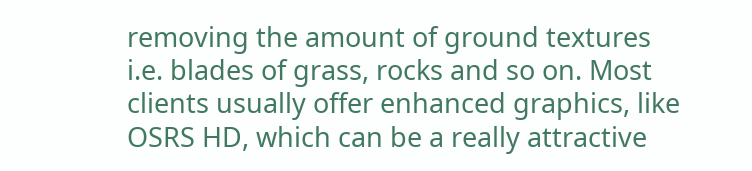removing the amount of ground textures i.e. blades of grass, rocks and so on. Most clients usually offer enhanced graphics, like OSRS HD, which can be a really attractive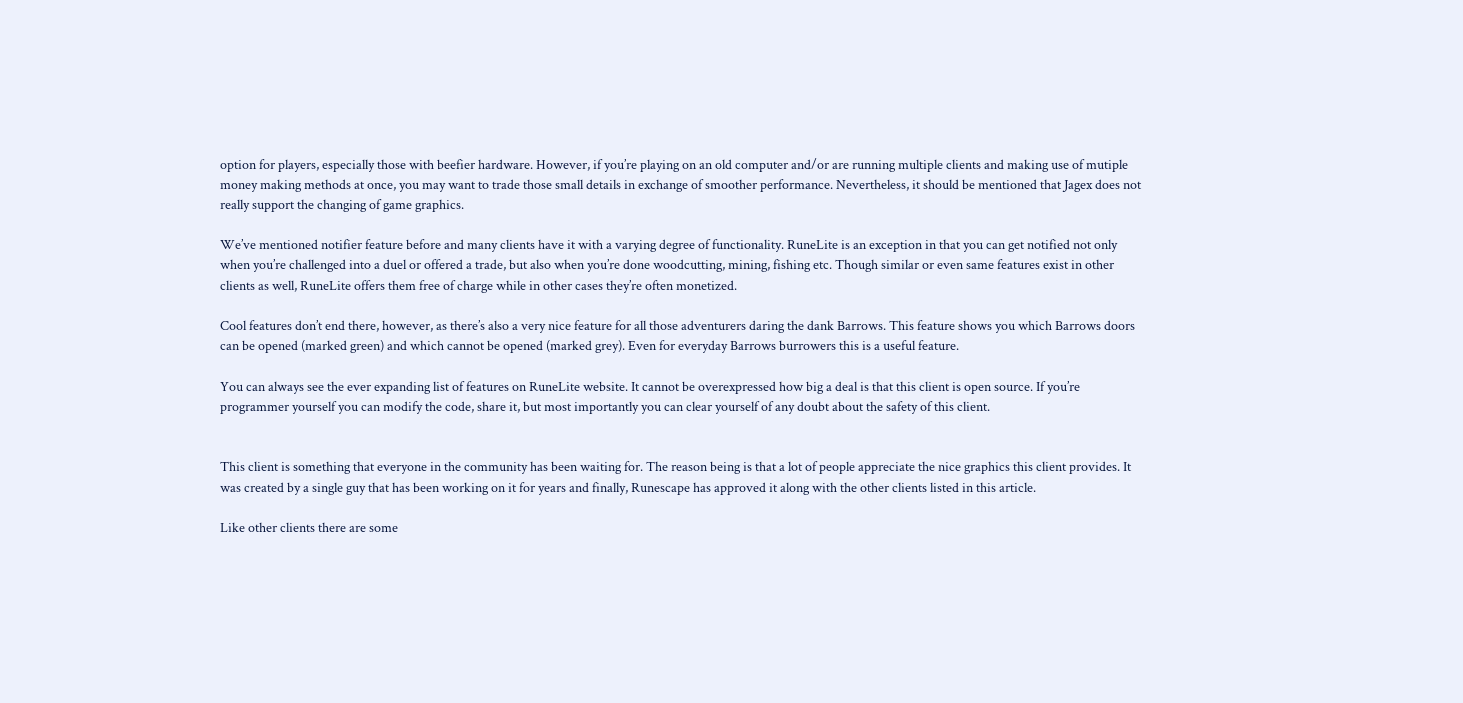option for players, especially those with beefier hardware. However, if you’re playing on an old computer and/or are running multiple clients and making use of mutiple money making methods at once, you may want to trade those small details in exchange of smoother performance. Nevertheless, it should be mentioned that Jagex does not really support the changing of game graphics.

We’ve mentioned notifier feature before and many clients have it with a varying degree of functionality. RuneLite is an exception in that you can get notified not only when you’re challenged into a duel or offered a trade, but also when you’re done woodcutting, mining, fishing etc. Though similar or even same features exist in other clients as well, RuneLite offers them free of charge while in other cases they’re often monetized.

Cool features don’t end there, however, as there’s also a very nice feature for all those adventurers daring the dank Barrows. This feature shows you which Barrows doors can be opened (marked green) and which cannot be opened (marked grey). Even for everyday Barrows burrowers this is a useful feature.

You can always see the ever expanding list of features on RuneLite website. It cannot be overexpressed how big a deal is that this client is open source. If you’re programmer yourself you can modify the code, share it, but most importantly you can clear yourself of any doubt about the safety of this client.


This client is something that everyone in the community has been waiting for. The reason being is that a lot of people appreciate the nice graphics this client provides. It was created by a single guy that has been working on it for years and finally, Runescape has approved it along with the other clients listed in this article.

Like other clients there are some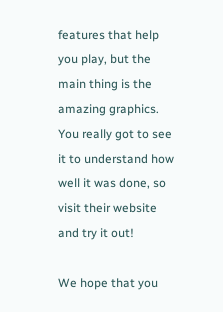features that help you play, but the main thing is the amazing graphics. You really got to see it to understand how well it was done, so visit their website and try it out!

We hope that you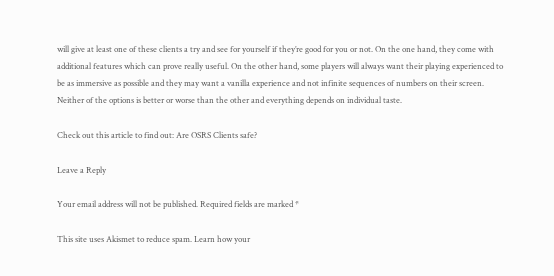will give at least one of these clients a try and see for yourself if they’re good for you or not. On the one hand, they come with additional features which can prove really useful. On the other hand, some players will always want their playing experienced to be as immersive as possible and they may want a vanilla experience and not infinite sequences of numbers on their screen. Neither of the options is better or worse than the other and everything depends on individual taste.

Check out this article to find out: Are OSRS Clients safe?

Leave a Reply

Your email address will not be published. Required fields are marked *

This site uses Akismet to reduce spam. Learn how your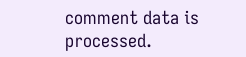comment data is processed.